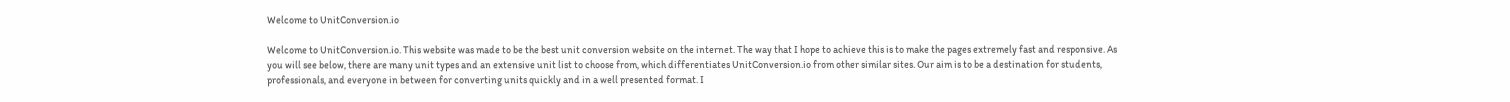Welcome to UnitConversion.io

Welcome to UnitConversion.io. This website was made to be the best unit conversion website on the internet. The way that I hope to achieve this is to make the pages extremely fast and responsive. As you will see below, there are many unit types and an extensive unit list to choose from, which differentiates UnitConversion.io from other similar sites. Our aim is to be a destination for students, professionals, and everyone in between for converting units quickly and in a well presented format. I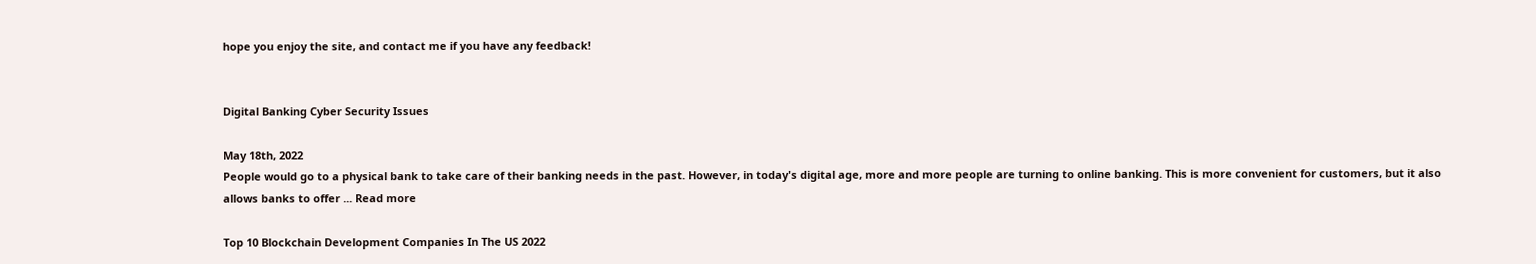hope you enjoy the site, and contact me if you have any feedback!


Digital Banking Cyber Security Issues

May 18th, 2022
People would go to a physical bank to take care of their banking needs in the past. However, in today's digital age, more and more people are turning to online banking. This is more convenient for customers, but it also allows banks to offer ... Read more

Top 10 Blockchain Development Companies In The US 2022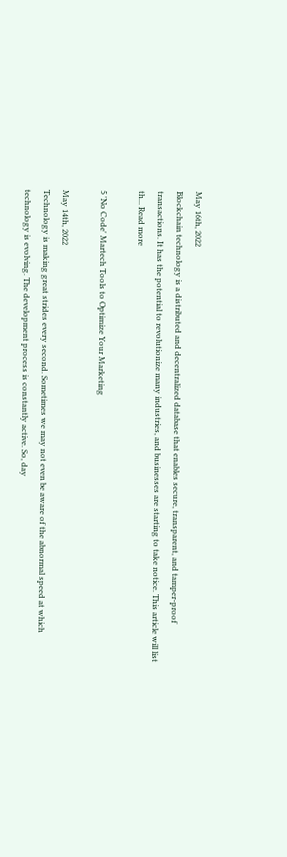May 16th, 2022
Blockchain technology is a distributed and decentralized database that enables secure, transparent, and tamper-proof transactions. It has the potential to revolutionize many industries, and businesses are starting to take notice. This article will list th... Read more

5 'No Code' Martech Tools to Optimize Your Marketing

May 14th, 2022
Technology is making great strides every second. Sometimes we may not even be aware of the abnormal speed at which technology is evolving. The development process is constantly active. So, day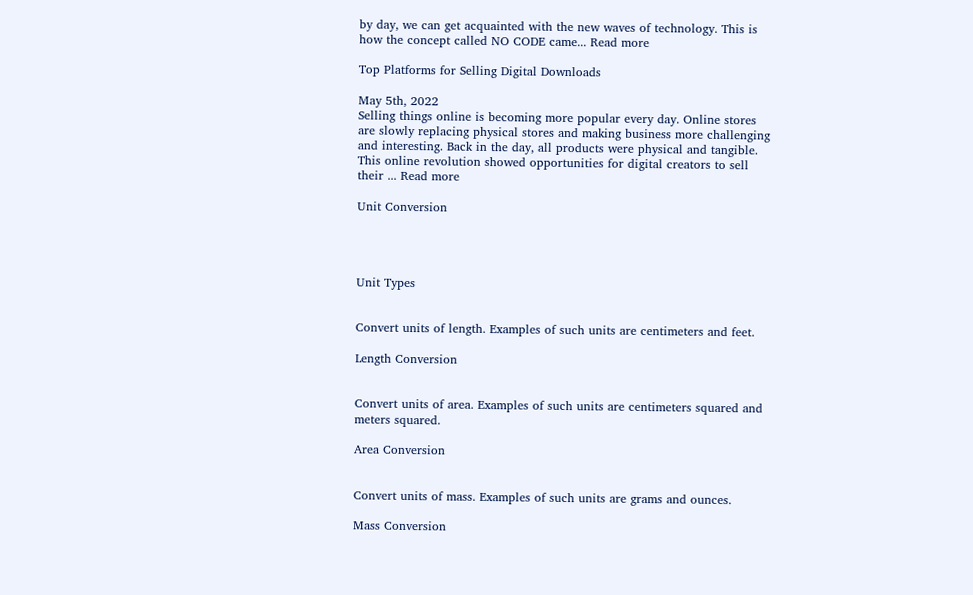by day, we can get acquainted with the new waves of technology. This is how the concept called NO CODE came... Read more

Top Platforms for Selling Digital Downloads

May 5th, 2022
Selling things online is becoming more popular every day. Online stores are slowly replacing physical stores and making business more challenging and interesting. Back in the day, all products were physical and tangible. This online revolution showed opportunities for digital creators to sell their ... Read more

Unit Conversion




Unit Types


Convert units of length. Examples of such units are centimeters and feet.

Length Conversion


Convert units of area. Examples of such units are centimeters squared and meters squared.

Area Conversion


Convert units of mass. Examples of such units are grams and ounces.

Mass Conversion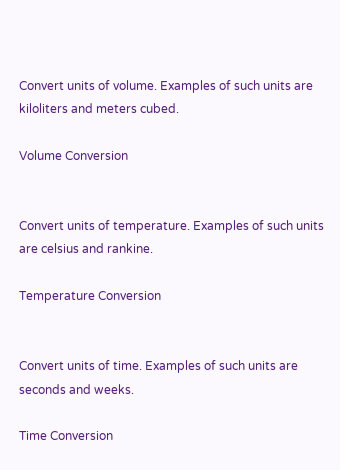Convert units of volume. Examples of such units are kiloliters and meters cubed.

Volume Conversion


Convert units of temperature. Examples of such units are celsius and rankine.

Temperature Conversion


Convert units of time. Examples of such units are seconds and weeks.

Time Conversion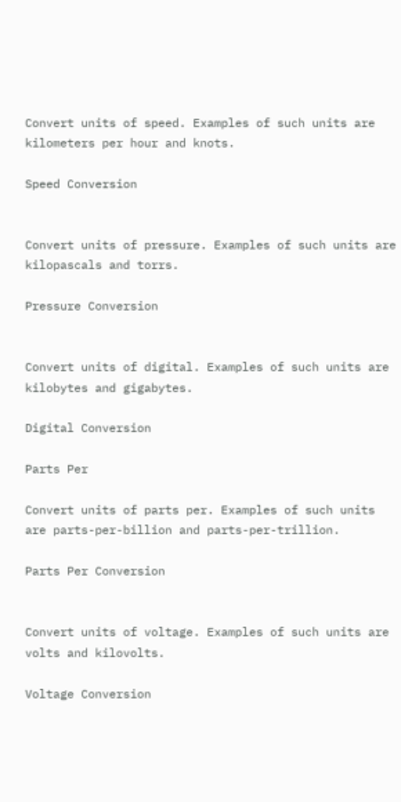Convert units of speed. Examples of such units are kilometers per hour and knots.

Speed Conversion


Convert units of pressure. Examples of such units are kilopascals and torrs.

Pressure Conversion


Convert units of digital. Examples of such units are kilobytes and gigabytes.

Digital Conversion

Parts Per

Convert units of parts per. Examples of such units are parts-per-billion and parts-per-trillion.

Parts Per Conversion


Convert units of voltage. Examples of such units are volts and kilovolts.

Voltage Conversion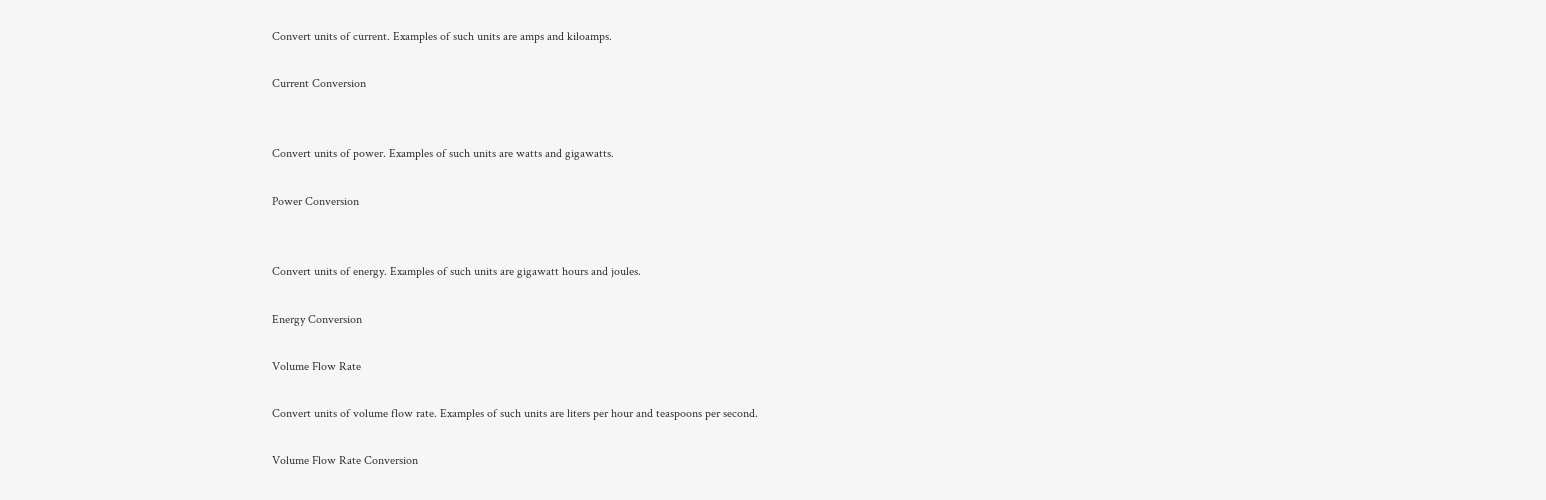Convert units of current. Examples of such units are amps and kiloamps.

Current Conversion


Convert units of power. Examples of such units are watts and gigawatts.

Power Conversion


Convert units of energy. Examples of such units are gigawatt hours and joules.

Energy Conversion

Volume Flow Rate

Convert units of volume flow rate. Examples of such units are liters per hour and teaspoons per second.

Volume Flow Rate Conversion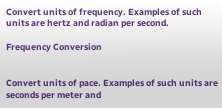Convert units of frequency. Examples of such units are hertz and radian per second.

Frequency Conversion


Convert units of pace. Examples of such units are seconds per meter and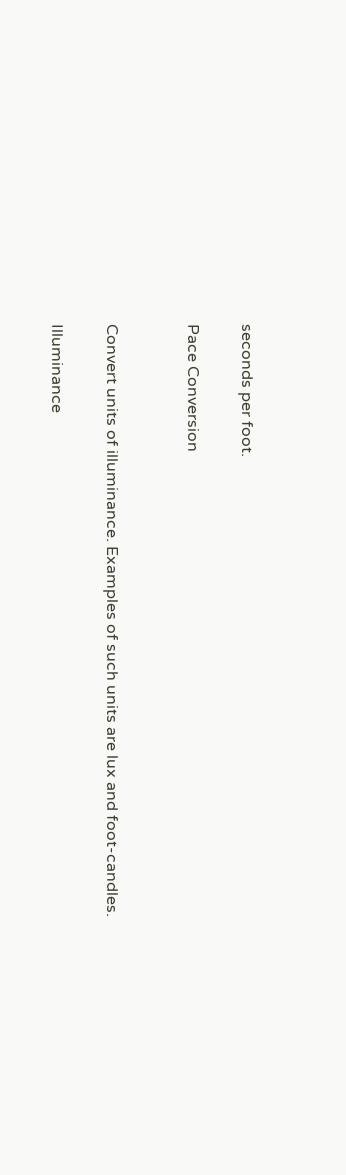seconds per foot.

Pace Conversion


Convert units of illuminance. Examples of such units are lux and foot-candles.

Illuminance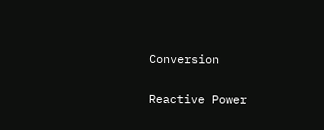Conversion

Reactive Power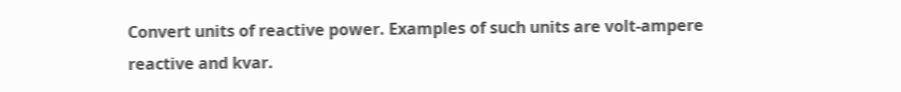Convert units of reactive power. Examples of such units are volt-ampere reactive and kvar.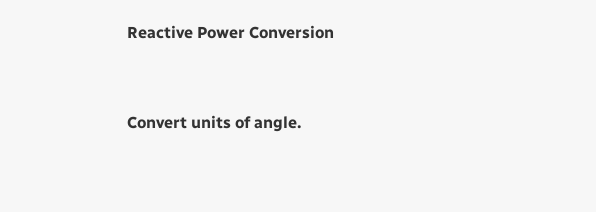Reactive Power Conversion


Convert units of angle.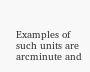Examples of such units are arcminute and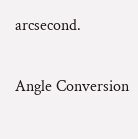arcsecond.

Angle Conversion